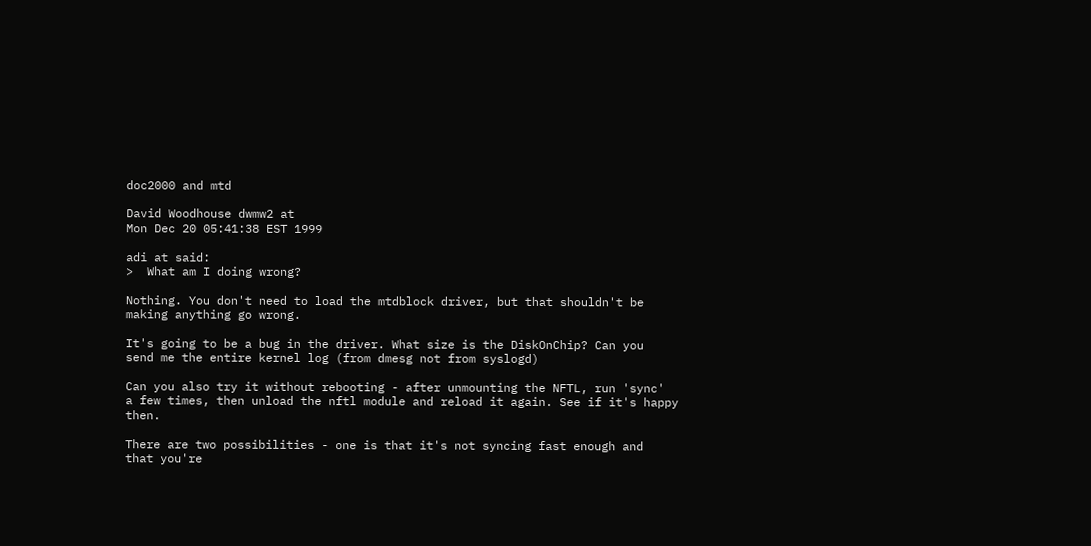doc2000 and mtd

David Woodhouse dwmw2 at
Mon Dec 20 05:41:38 EST 1999

adi at said:
>  What am I doing wrong?

Nothing. You don't need to load the mtdblock driver, but that shouldn't be
making anything go wrong.

It's going to be a bug in the driver. What size is the DiskOnChip? Can you
send me the entire kernel log (from dmesg not from syslogd)

Can you also try it without rebooting - after unmounting the NFTL, run 'sync'
a few times, then unload the nftl module and reload it again. See if it's happy then.

There are two possibilities - one is that it's not syncing fast enough and
that you're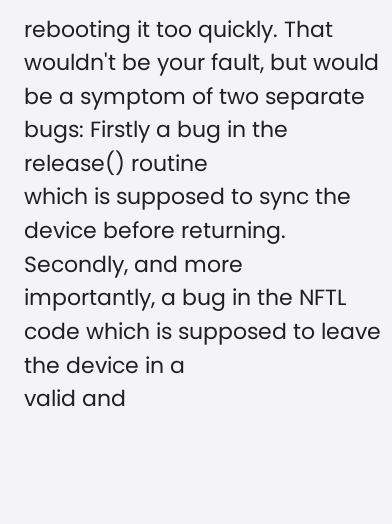rebooting it too quickly. That wouldn't be your fault, but would
be a symptom of two separate bugs: Firstly a bug in the release() routine
which is supposed to sync the device before returning. Secondly, and more
importantly, a bug in the NFTL code which is supposed to leave the device in a
valid and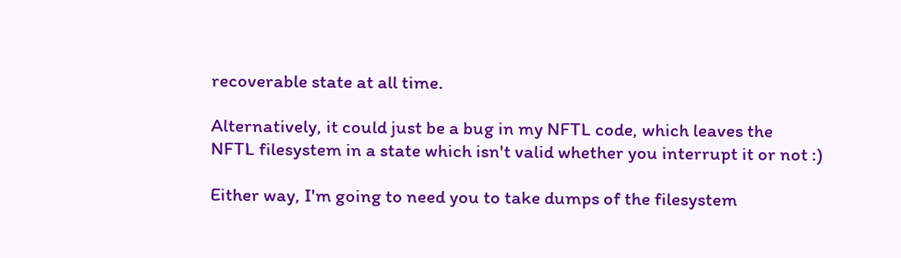recoverable state at all time.

Alternatively, it could just be a bug in my NFTL code, which leaves the
NFTL filesystem in a state which isn't valid whether you interrupt it or not :)

Either way, I'm going to need you to take dumps of the filesystem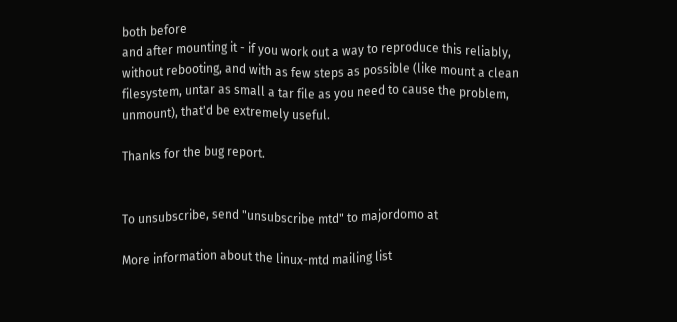both before
and after mounting it - if you work out a way to reproduce this reliably,
without rebooting, and with as few steps as possible (like mount a clean
filesystem, untar as small a tar file as you need to cause the problem,
unmount), that'd be extremely useful.

Thanks for the bug report.


To unsubscribe, send "unsubscribe mtd" to majordomo at

More information about the linux-mtd mailing list